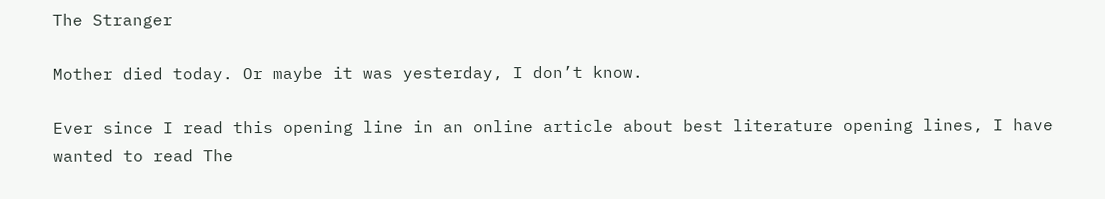The Stranger

Mother died today. Or maybe it was yesterday, I don’t know.

Ever since I read this opening line in an online article about best literature opening lines, I have wanted to read The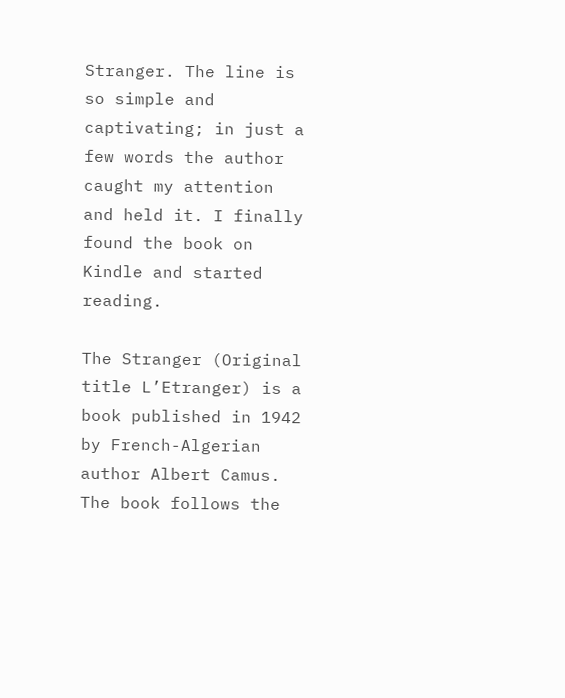Stranger. The line is so simple and captivating; in just a few words the author caught my attention and held it. I finally found the book on Kindle and started reading.

The Stranger (Original title L’Etranger) is a book published in 1942 by French-Algerian author Albert Camus. The book follows the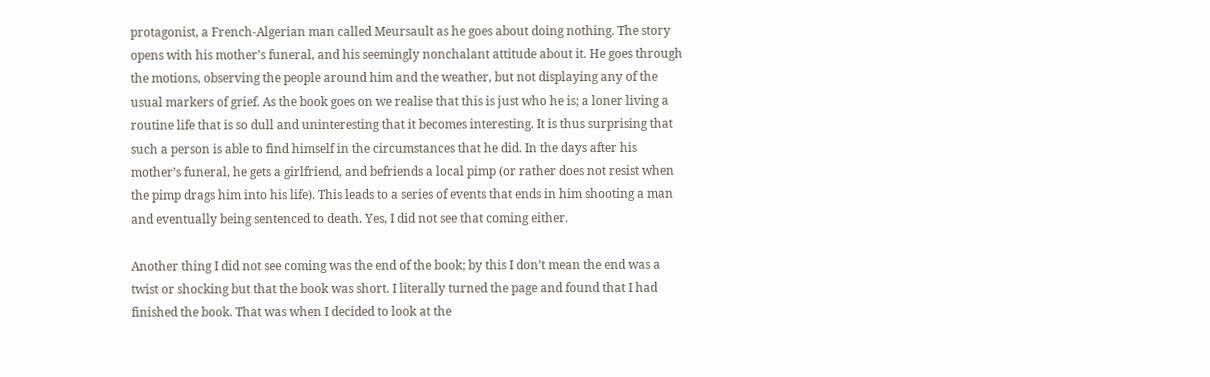protagonist, a French-Algerian man called Meursault as he goes about doing nothing. The story opens with his mother’s funeral, and his seemingly nonchalant attitude about it. He goes through the motions, observing the people around him and the weather, but not displaying any of the usual markers of grief. As the book goes on we realise that this is just who he is; a loner living a routine life that is so dull and uninteresting that it becomes interesting. It is thus surprising that such a person is able to find himself in the circumstances that he did. In the days after his mother’s funeral, he gets a girlfriend, and befriends a local pimp (or rather does not resist when the pimp drags him into his life). This leads to a series of events that ends in him shooting a man and eventually being sentenced to death. Yes, I did not see that coming either.

Another thing I did not see coming was the end of the book; by this I don’t mean the end was a twist or shocking but that the book was short. I literally turned the page and found that I had finished the book. That was when I decided to look at the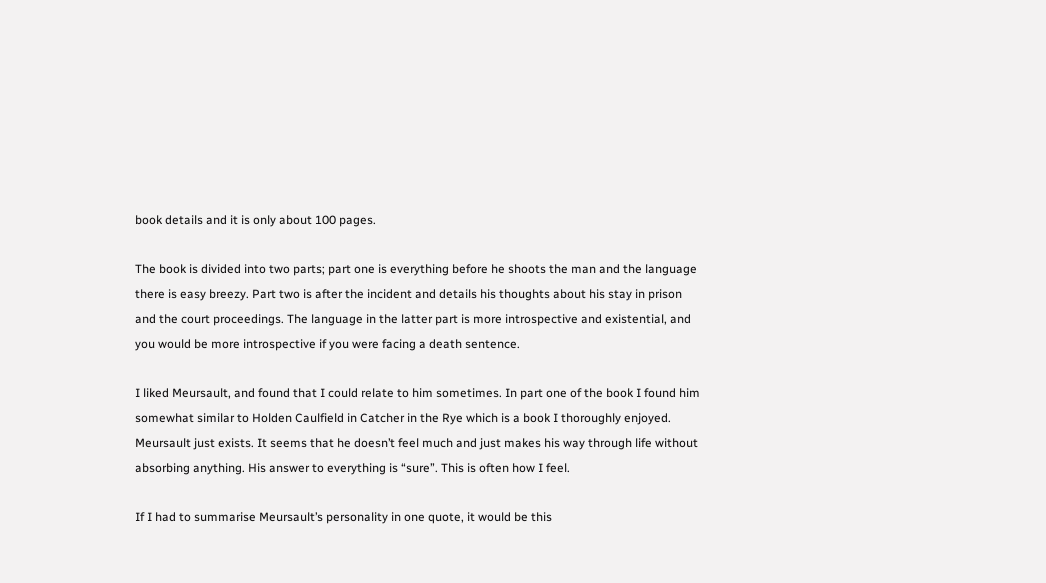book details and it is only about 100 pages.

The book is divided into two parts; part one is everything before he shoots the man and the language there is easy breezy. Part two is after the incident and details his thoughts about his stay in prison and the court proceedings. The language in the latter part is more introspective and existential, and you would be more introspective if you were facing a death sentence.

I liked Meursault, and found that I could relate to him sometimes. In part one of the book I found him somewhat similar to Holden Caulfield in Catcher in the Rye which is a book I thoroughly enjoyed. Meursault just exists. It seems that he doesn’t feel much and just makes his way through life without absorbing anything. His answer to everything is “sure”. This is often how I feel.

If I had to summarise Meursault’s personality in one quote, it would be this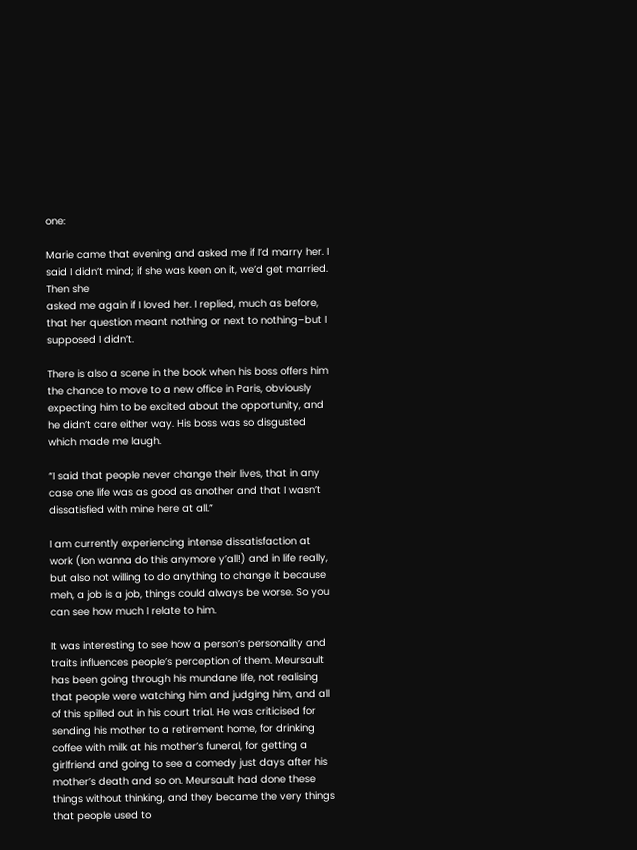one:

Marie came that evening and asked me if I’d marry her. I said I didn’t mind; if she was keen on it, we’d get married. Then she
asked me again if I loved her. I replied, much as before, that her question meant nothing or next to nothing–but I supposed I didn’t.

There is also a scene in the book when his boss offers him the chance to move to a new office in Paris, obviously expecting him to be excited about the opportunity, and he didn’t care either way. His boss was so disgusted which made me laugh.

“I said that people never change their lives, that in any case one life was as good as another and that I wasn’t dissatisfied with mine here at all.”

I am currently experiencing intense dissatisfaction at work (Ion wanna do this anymore y’all!) and in life really, but also not willing to do anything to change it because meh, a job is a job, things could always be worse. So you can see how much I relate to him.

It was interesting to see how a person’s personality and traits influences people’s perception of them. Meursault has been going through his mundane life, not realising that people were watching him and judging him, and all of this spilled out in his court trial. He was criticised for sending his mother to a retirement home, for drinking coffee with milk at his mother’s funeral, for getting a girlfriend and going to see a comedy just days after his mother’s death and so on. Meursault had done these things without thinking, and they became the very things that people used to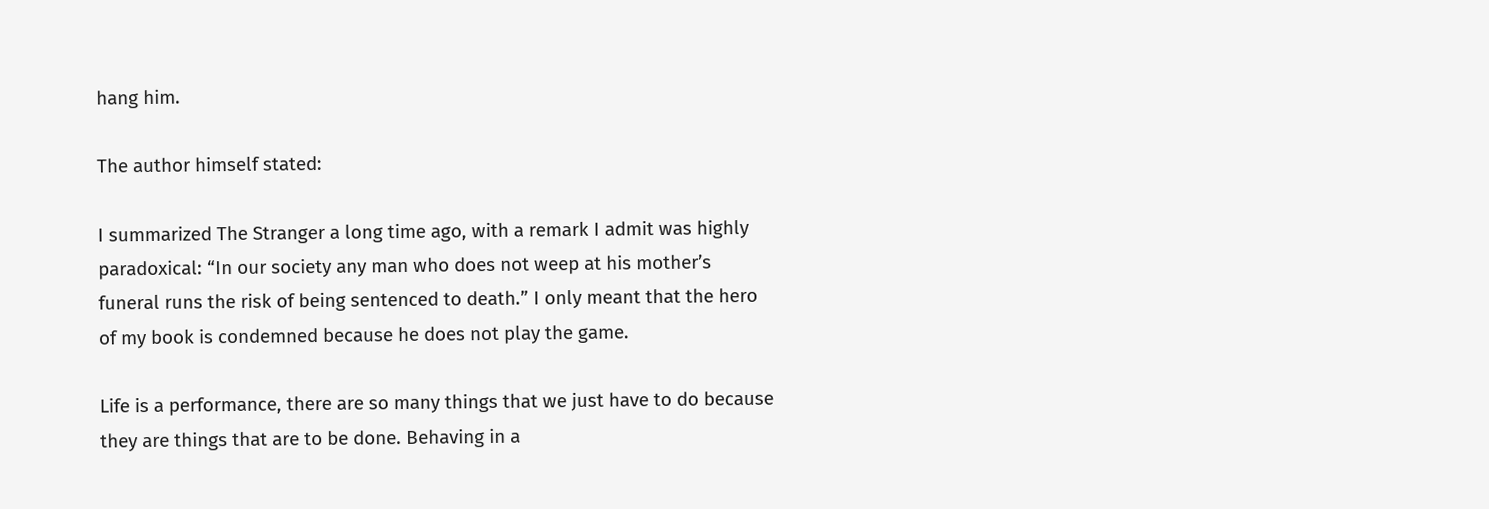hang him.

The author himself stated:

I summarized The Stranger a long time ago, with a remark I admit was highly paradoxical: “In our society any man who does not weep at his mother’s funeral runs the risk of being sentenced to death.” I only meant that the hero of my book is condemned because he does not play the game.

Life is a performance, there are so many things that we just have to do because they are things that are to be done. Behaving in a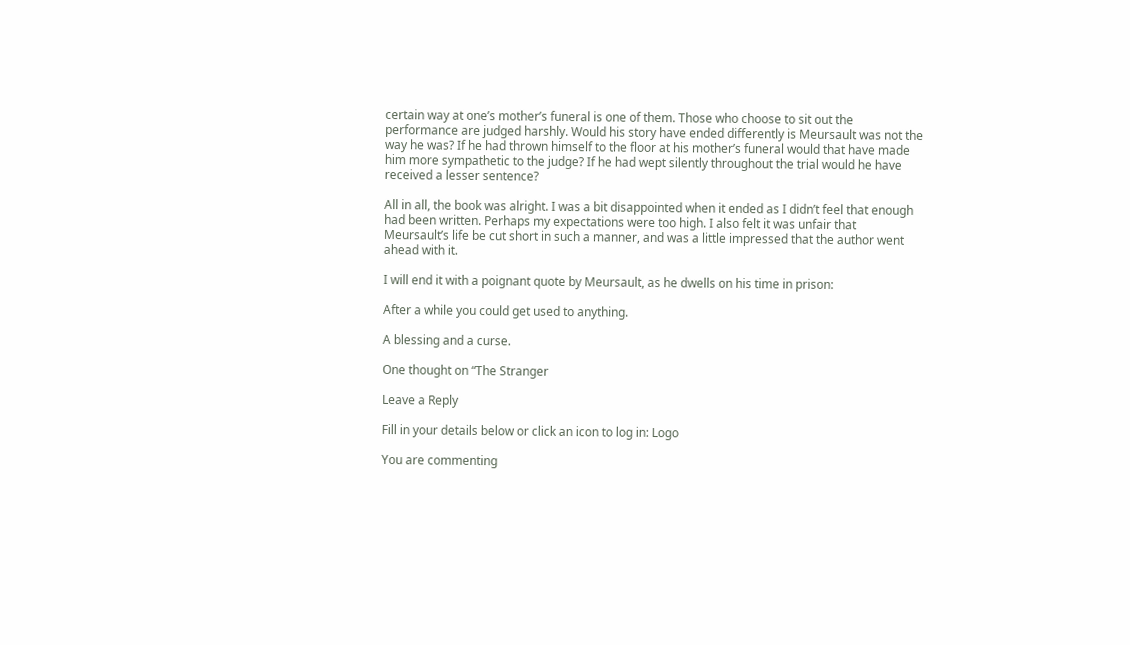certain way at one’s mother’s funeral is one of them. Those who choose to sit out the performance are judged harshly. Would his story have ended differently is Meursault was not the way he was? If he had thrown himself to the floor at his mother’s funeral would that have made him more sympathetic to the judge? If he had wept silently throughout the trial would he have received a lesser sentence?

All in all, the book was alright. I was a bit disappointed when it ended as I didn’t feel that enough had been written. Perhaps my expectations were too high. I also felt it was unfair that Meursault’s life be cut short in such a manner, and was a little impressed that the author went ahead with it.

I will end it with a poignant quote by Meursault, as he dwells on his time in prison:

After a while you could get used to anything.

A blessing and a curse.

One thought on “The Stranger

Leave a Reply

Fill in your details below or click an icon to log in: Logo

You are commenting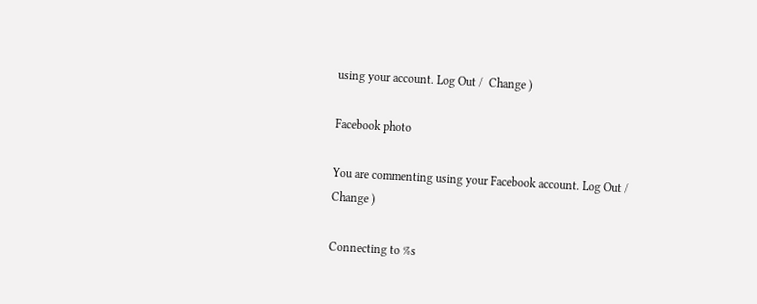using your account. Log Out /  Change )

Facebook photo

You are commenting using your Facebook account. Log Out /  Change )

Connecting to %s